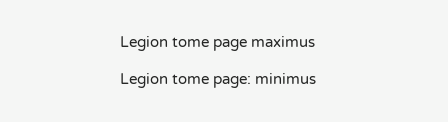Legion tome page maximus

Legion tome page: minimus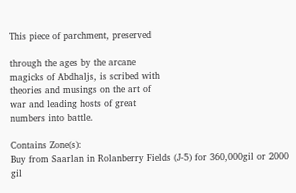This piece of parchment, preserved

through the ages by the arcane
magicks of Abdhaljs, is scribed with
theories and musings on the art of
war and leading hosts of great
numbers into battle.

Contains Zone(s):
Buy from Saarlan in Rolanberry Fields (J-5) for 360,000gil or 2000 gil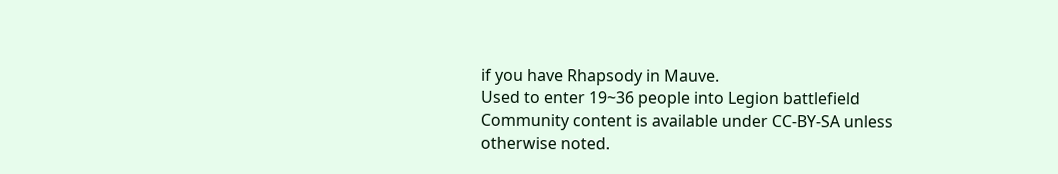if you have Rhapsody in Mauve.
Used to enter 19~36 people into Legion battlefield
Community content is available under CC-BY-SA unless otherwise noted.